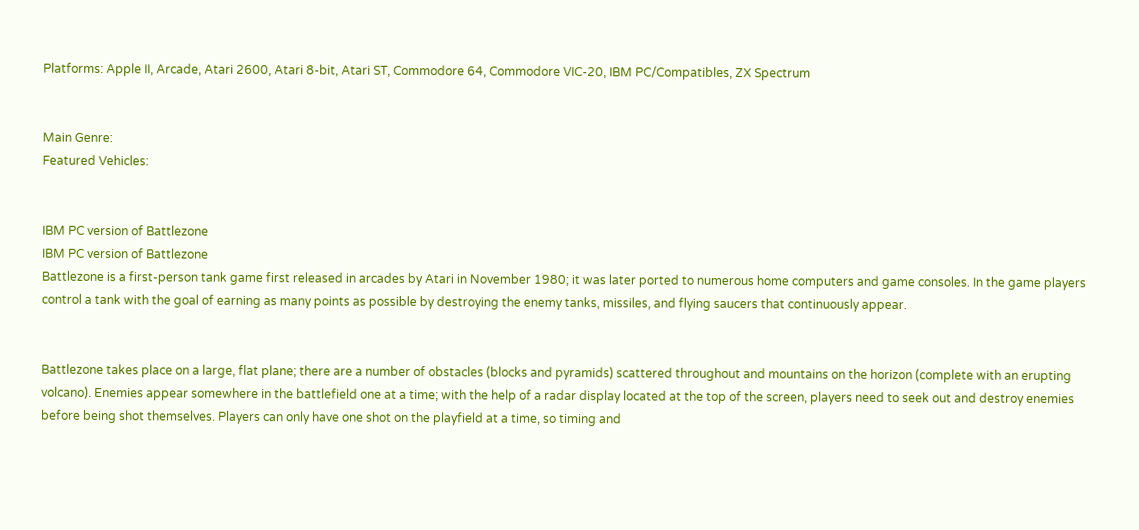Platforms: Apple II, Arcade, Atari 2600, Atari 8-bit, Atari ST, Commodore 64, Commodore VIC-20, IBM PC/Compatibles, ZX Spectrum


Main Genre:
Featured Vehicles:


IBM PC version of Battlezone
IBM PC version of Battlezone
Battlezone is a first-person tank game first released in arcades by Atari in November 1980; it was later ported to numerous home computers and game consoles. In the game players control a tank with the goal of earning as many points as possible by destroying the enemy tanks, missiles, and flying saucers that continuously appear.


Battlezone takes place on a large, flat plane; there are a number of obstacles (blocks and pyramids) scattered throughout and mountains on the horizon (complete with an erupting volcano). Enemies appear somewhere in the battlefield one at a time; with the help of a radar display located at the top of the screen, players need to seek out and destroy enemies before being shot themselves. Players can only have one shot on the playfield at a time, so timing and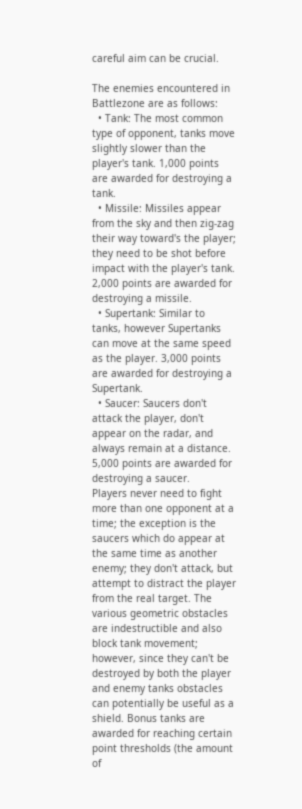careful aim can be crucial.

The enemies encountered in Battlezone are as follows:
  • Tank: The most common type of opponent, tanks move slightly slower than the player's tank. 1,000 points are awarded for destroying a tank.
  • Missile: Missiles appear from the sky and then zig-zag their way toward's the player; they need to be shot before impact with the player's tank. 2,000 points are awarded for destroying a missile.
  • Supertank: Similar to tanks, however Supertanks can move at the same speed as the player. 3,000 points are awarded for destroying a Supertank.
  • Saucer: Saucers don't attack the player, don't appear on the radar, and always remain at a distance. 5,000 points are awarded for destroying a saucer.
Players never need to fight more than one opponent at a time; the exception is the saucers which do appear at the same time as another enemy; they don't attack, but attempt to distract the player from the real target. The various geometric obstacles are indestructible and also block tank movement; however, since they can't be destroyed by both the player and enemy tanks obstacles can potentially be useful as a shield. Bonus tanks are awarded for reaching certain point thresholds (the amount of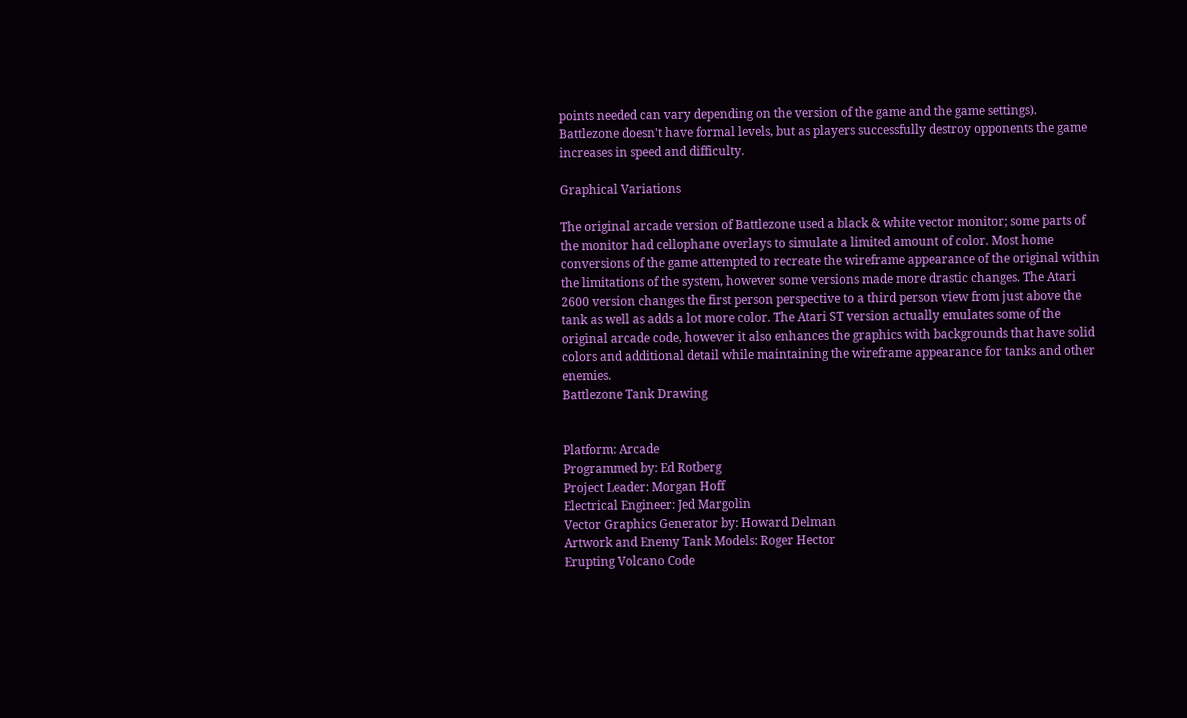points needed can vary depending on the version of the game and the game settings). Battlezone doesn't have formal levels, but as players successfully destroy opponents the game increases in speed and difficulty.

Graphical Variations

The original arcade version of Battlezone used a black & white vector monitor; some parts of the monitor had cellophane overlays to simulate a limited amount of color. Most home conversions of the game attempted to recreate the wireframe appearance of the original within the limitations of the system, however some versions made more drastic changes. The Atari 2600 version changes the first person perspective to a third person view from just above the tank as well as adds a lot more color. The Atari ST version actually emulates some of the original arcade code, however it also enhances the graphics with backgrounds that have solid colors and additional detail while maintaining the wireframe appearance for tanks and other enemies.
Battlezone Tank Drawing


Platform: Arcade
Programmed by: Ed Rotberg
Project Leader: Morgan Hoff
Electrical Engineer: Jed Margolin
Vector Graphics Generator by: Howard Delman
Artwork and Enemy Tank Models: Roger Hector
Erupting Volcano Code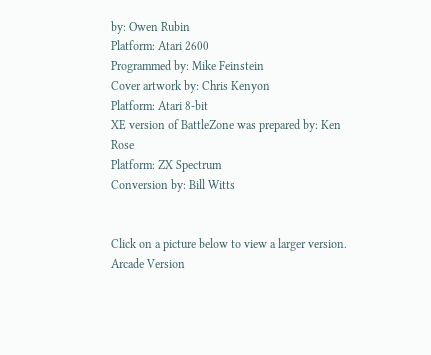by: Owen Rubin
Platform: Atari 2600
Programmed by: Mike Feinstein
Cover artwork by: Chris Kenyon
Platform: Atari 8-bit
XE version of BattleZone was prepared by: Ken Rose
Platform: ZX Spectrum
Conversion by: Bill Witts


Click on a picture below to view a larger version.
Arcade Version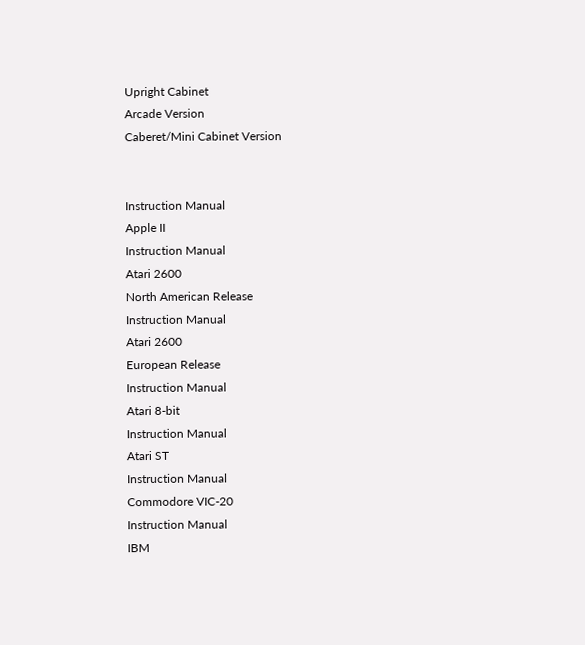Upright Cabinet
Arcade Version
Caberet/Mini Cabinet Version


Instruction Manual
Apple II
Instruction Manual
Atari 2600
North American Release
Instruction Manual
Atari 2600
European Release
Instruction Manual
Atari 8-bit
Instruction Manual
Atari ST
Instruction Manual
Commodore VIC-20
Instruction Manual
IBM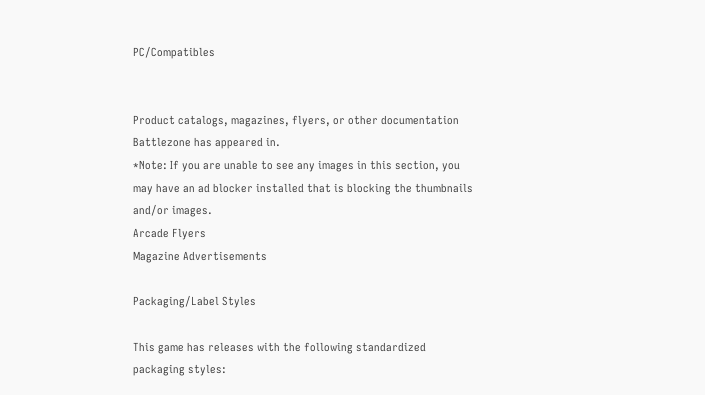PC/Compatibles


Product catalogs, magazines, flyers, or other documentation Battlezone has appeared in.
*Note: If you are unable to see any images in this section, you may have an ad blocker installed that is blocking the thumbnails and/or images.
Arcade Flyers
Magazine Advertisements

Packaging/Label Styles

This game has releases with the following standardized packaging styles: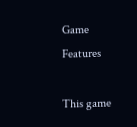Game Features

This game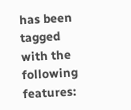has been tagged with the following features: